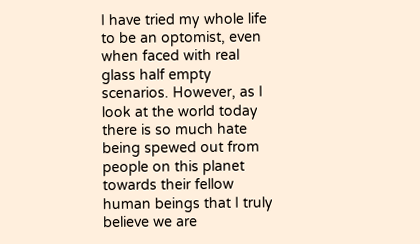I have tried my whole life to be an optomist, even when faced with real glass half empty scenarios. However, as I look at the world today there is so much hate being spewed out from people on this planet towards their fellow human beings that I truly believe we are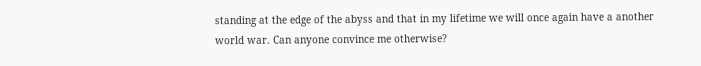standing at the edge of the abyss and that in my lifetime we will once again have a another world war. Can anyone convince me otherwise?